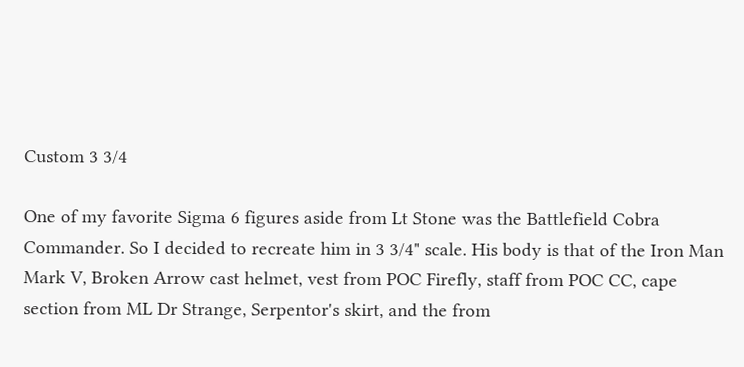Custom 3 3/4

One of my favorite Sigma 6 figures aside from Lt Stone was the Battlefield Cobra Commander. So I decided to recreate him in 3 3/4" scale. His body is that of the Iron Man Mark V, Broken Arrow cast helmet, vest from POC Firefly, staff from POC CC, cape section from ML Dr Strange, Serpentor's skirt, and the from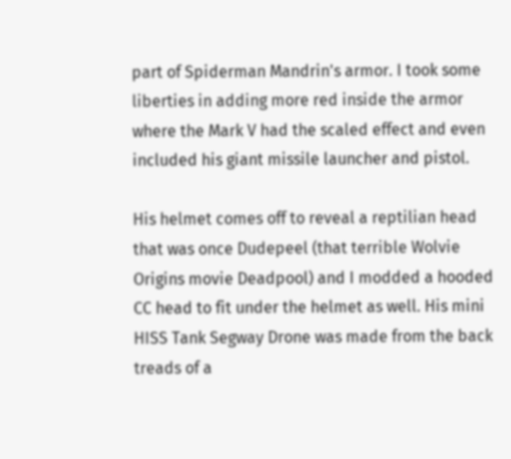part of Spiderman Mandrin's armor. I took some liberties in adding more red inside the armor where the Mark V had the scaled effect and even included his giant missile launcher and pistol.

His helmet comes off to reveal a reptilian head that was once Dudepeel (that terrible Wolvie Origins movie Deadpool) and I modded a hooded CC head to fit under the helmet as well. His mini HISS Tank Segway Drone was made from the back treads of a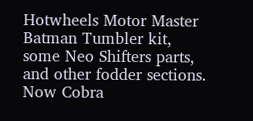Hotwheels Motor Master Batman Tumbler kit, some Neo Shifters parts, and other fodder sections. Now Cobra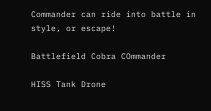Commander can ride into battle in style, or escape!

Battlefield Cobra COmmander

HISS Tank Drone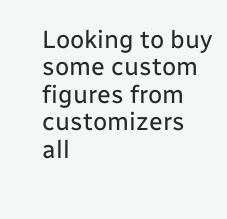Looking to buy some custom figures from customizers all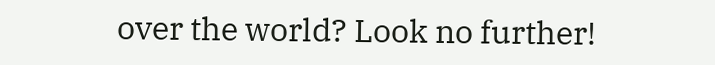over the world? Look no further!